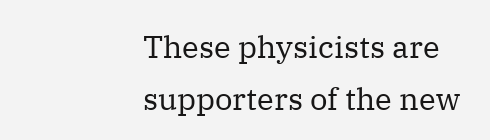These physicists are supporters of the new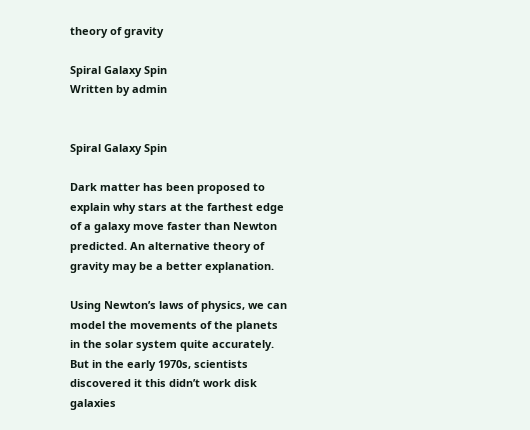theory of gravity

Spiral Galaxy Spin
Written by admin


Spiral Galaxy Spin

Dark matter has been proposed to explain why stars at the farthest edge of a galaxy move faster than Newton predicted. An alternative theory of gravity may be a better explanation.

Using Newton’s laws of physics, we can model the movements of the planets in the solar system quite accurately. But in the early 1970s, scientists discovered it this didn’t work disk galaxies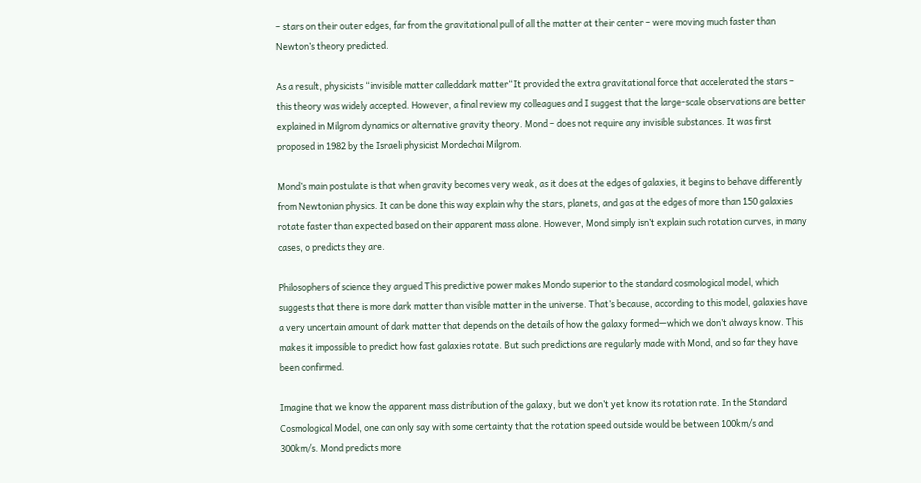– stars on their outer edges, far from the gravitational pull of all the matter at their center – were moving much faster than Newton’s theory predicted.

As a result, physicists “invisible matter calleddark matter“It provided the extra gravitational force that accelerated the stars – this theory was widely accepted. However, a final review my colleagues and I suggest that the large-scale observations are better explained in Milgrom dynamics or alternative gravity theory. Mond – does not require any invisible substances. It was first proposed in 1982 by the Israeli physicist Mordechai Milgrom.

Mond’s main postulate is that when gravity becomes very weak, as it does at the edges of galaxies, it begins to behave differently from Newtonian physics. It can be done this way explain why the stars, planets, and gas at the edges of more than 150 galaxies rotate faster than expected based on their apparent mass alone. However, Mond simply isn’t explain such rotation curves, in many cases, o predicts they are.

Philosophers of science they argued This predictive power makes Mondo superior to the standard cosmological model, which suggests that there is more dark matter than visible matter in the universe. That’s because, according to this model, galaxies have a very uncertain amount of dark matter that depends on the details of how the galaxy formed—which we don’t always know. This makes it impossible to predict how fast galaxies rotate. But such predictions are regularly made with Mond, and so far they have been confirmed.

Imagine that we know the apparent mass distribution of the galaxy, but we don’t yet know its rotation rate. In the Standard Cosmological Model, one can only say with some certainty that the rotation speed outside would be between 100km/s and 300km/s. Mond predicts more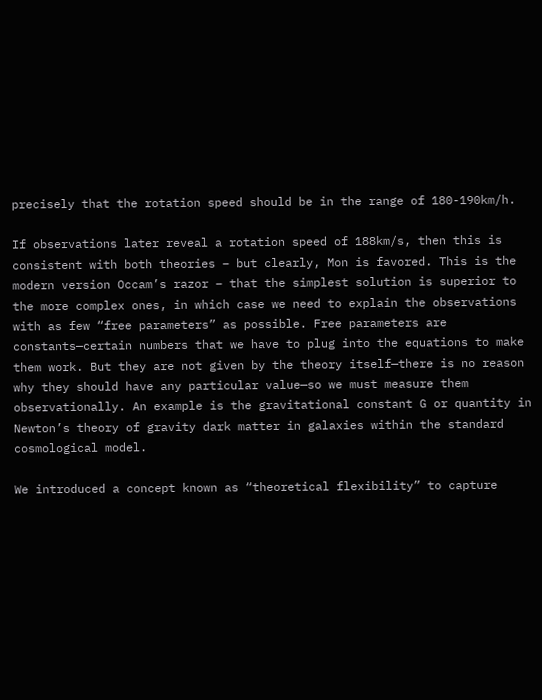precisely that the rotation speed should be in the range of 180-190km/h.

If observations later reveal a rotation speed of 188km/s, then this is consistent with both theories – but clearly, Mon is favored. This is the modern version Occam’s razor – that the simplest solution is superior to the more complex ones, in which case we need to explain the observations with as few “free parameters” as possible. Free parameters are constants—certain numbers that we have to plug into the equations to make them work. But they are not given by the theory itself—there is no reason why they should have any particular value—so we must measure them observationally. An example is the gravitational constant G or quantity in Newton’s theory of gravity dark matter in galaxies within the standard cosmological model.

We introduced a concept known as “theoretical flexibility” to capture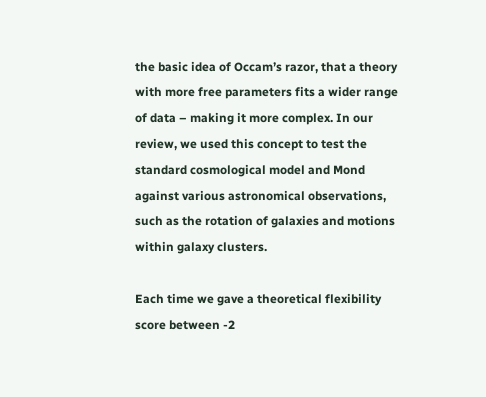the basic idea of Occam’s razor, that a theory with more free parameters fits a wider range of data – making it more complex. In our review, we used this concept to test the standard cosmological model and Mond against various astronomical observations, such as the rotation of galaxies and motions within galaxy clusters.

Each time we gave a theoretical flexibility score between -2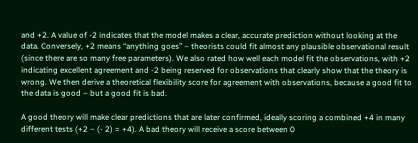and +2. A value of -2 indicates that the model makes a clear, accurate prediction without looking at the data. Conversely, +2 means “anything goes” – theorists could fit almost any plausible observational result (since there are so many free parameters). We also rated how well each model fit the observations, with +2 indicating excellent agreement and -2 being reserved for observations that clearly show that the theory is wrong. We then derive a theoretical flexibility score for agreement with observations, because a good fit to the data is good – but a good fit is bad.

A good theory will make clear predictions that are later confirmed, ideally scoring a combined +4 in many different tests (+2 – (- 2) = +4). A bad theory will receive a score between 0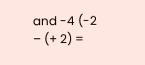and -4 (-2 – (+ 2) =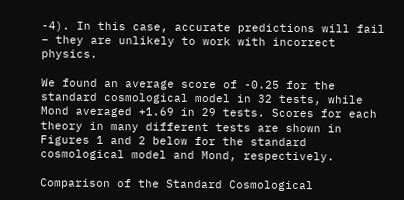-4). In this case, accurate predictions will fail – they are unlikely to work with incorrect physics.

We found an average score of -0.25 for the standard cosmological model in 32 tests, while Mond averaged +1.69 in 29 tests. Scores for each theory in many different tests are shown in Figures 1 and 2 below for the standard cosmological model and Mond, respectively.

Comparison of the Standard Cosmological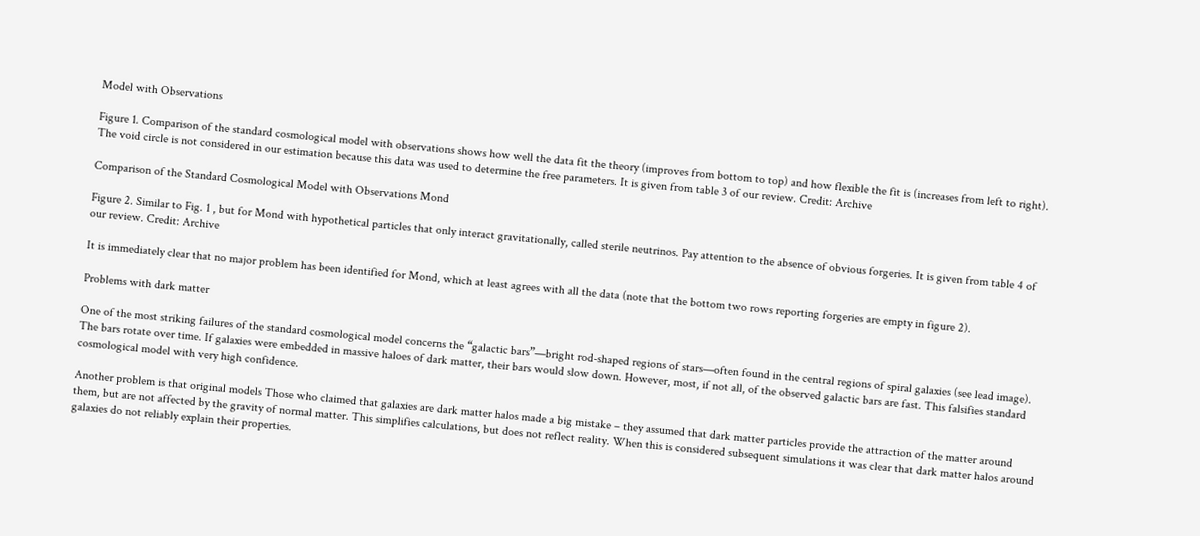Model with Observations

Figure 1. Comparison of the standard cosmological model with observations shows how well the data fit the theory (improves from bottom to top) and how flexible the fit is (increases from left to right). The void circle is not considered in our estimation because this data was used to determine the free parameters. It is given from table 3 of our review. Credit: Archive

Comparison of the Standard Cosmological Model with Observations Mond

Figure 2. Similar to Fig. 1 , but for Mond with hypothetical particles that only interact gravitationally, called sterile neutrinos. Pay attention to the absence of obvious forgeries. It is given from table 4 of our review. Credit: Archive

It is immediately clear that no major problem has been identified for Mond, which at least agrees with all the data (note that the bottom two rows reporting forgeries are empty in figure 2).

Problems with dark matter

One of the most striking failures of the standard cosmological model concerns the “galactic bars”—bright rod-shaped regions of stars—often found in the central regions of spiral galaxies (see lead image). The bars rotate over time. If galaxies were embedded in massive haloes of dark matter, their bars would slow down. However, most, if not all, of the observed galactic bars are fast. This falsifies standard cosmological model with very high confidence.

Another problem is that original models Those who claimed that galaxies are dark matter halos made a big mistake – they assumed that dark matter particles provide the attraction of the matter around them, but are not affected by the gravity of normal matter. This simplifies calculations, but does not reflect reality. When this is considered subsequent simulations it was clear that dark matter halos around galaxies do not reliably explain their properties.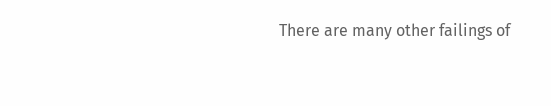There are many other failings of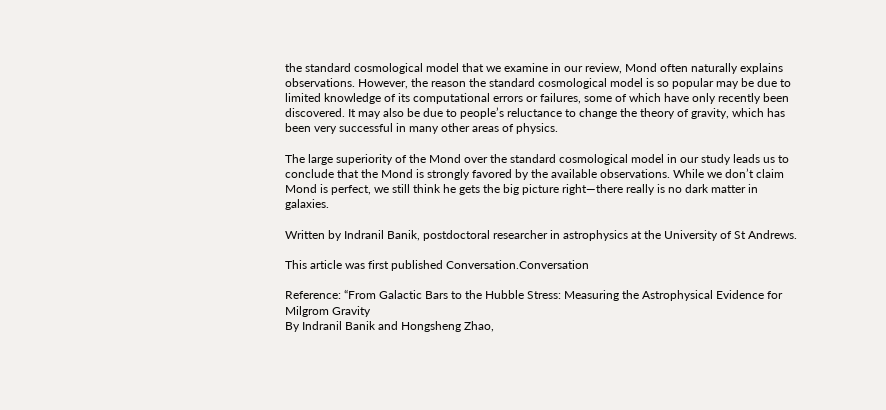the standard cosmological model that we examine in our review, Mond often naturally explains observations. However, the reason the standard cosmological model is so popular may be due to limited knowledge of its computational errors or failures, some of which have only recently been discovered. It may also be due to people’s reluctance to change the theory of gravity, which has been very successful in many other areas of physics.

The large superiority of the Mond over the standard cosmological model in our study leads us to conclude that the Mond is strongly favored by the available observations. While we don’t claim Mond is perfect, we still think he gets the big picture right—there really is no dark matter in galaxies.

Written by Indranil Banik, postdoctoral researcher in astrophysics at the University of St Andrews.

This article was first published Conversation.Conversation

Reference: “From Galactic Bars to the Hubble Stress: Measuring the Astrophysical Evidence for Milgrom Gravity
By Indranil Banik and Hongsheng Zhao,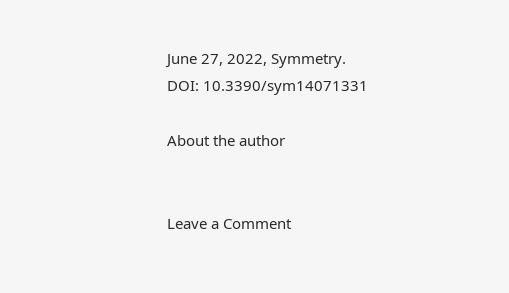June 27, 2022, Symmetry.
DOI: 10.3390/sym14071331

About the author


Leave a Comment